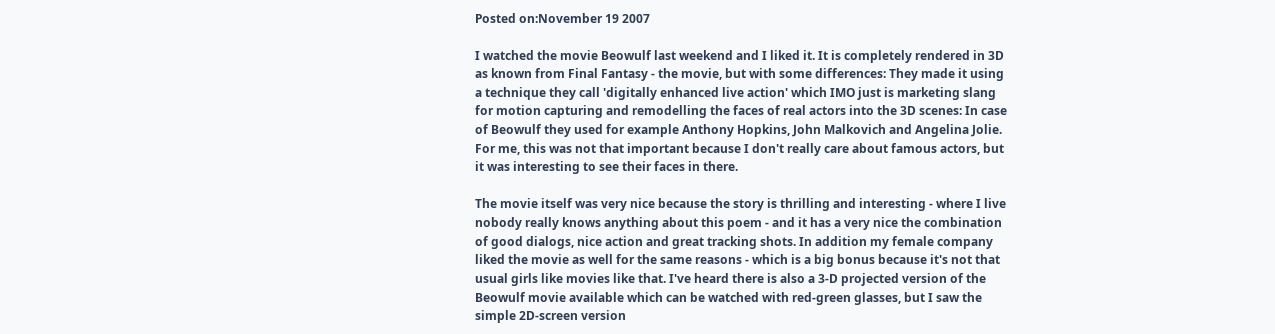Posted on:November 19 2007

I watched the movie Beowulf last weekend and I liked it. It is completely rendered in 3D as known from Final Fantasy - the movie, but with some differences: They made it using a technique they call 'digitally enhanced live action' which IMO just is marketing slang for motion capturing and remodelling the faces of real actors into the 3D scenes: In case of Beowulf they used for example Anthony Hopkins, John Malkovich and Angelina Jolie. For me, this was not that important because I don't really care about famous actors, but it was interesting to see their faces in there.

The movie itself was very nice because the story is thrilling and interesting - where I live nobody really knows anything about this poem - and it has a very nice the combination of good dialogs, nice action and great tracking shots. In addition my female company liked the movie as well for the same reasons - which is a big bonus because it's not that usual girls like movies like that. I've heard there is also a 3-D projected version of the Beowulf movie available which can be watched with red-green glasses, but I saw the simple 2D-screen version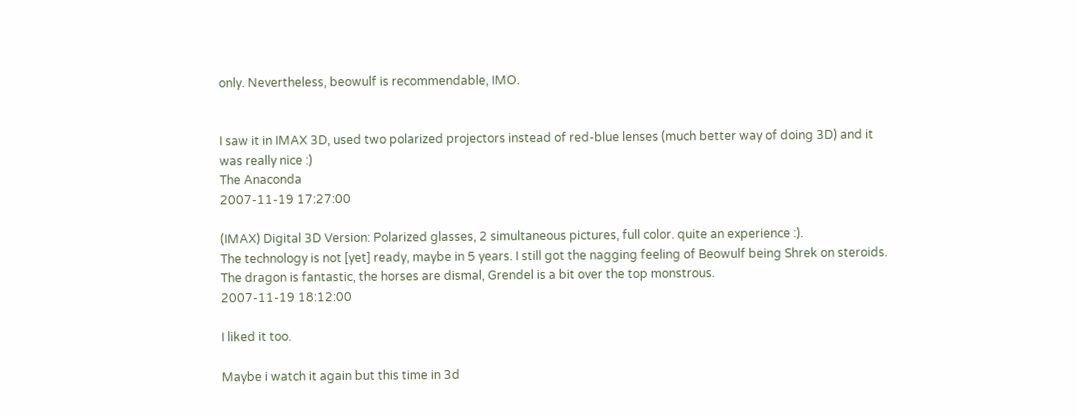only. Nevertheless, beowulf is recommendable, IMO.


I saw it in IMAX 3D, used two polarized projectors instead of red-blue lenses (much better way of doing 3D) and it was really nice :)
The Anaconda
2007-11-19 17:27:00

(IMAX) Digital 3D Version: Polarized glasses, 2 simultaneous pictures, full color. quite an experience :).
The technology is not [yet] ready, maybe in 5 years. I still got the nagging feeling of Beowulf being Shrek on steroids. The dragon is fantastic, the horses are dismal, Grendel is a bit over the top monstrous.
2007-11-19 18:12:00

I liked it too.

Maybe i watch it again but this time in 3d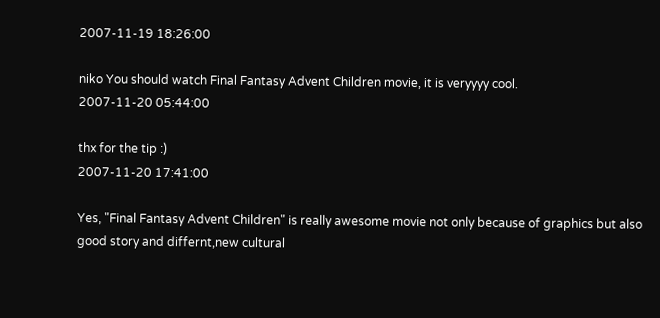2007-11-19 18:26:00

niko You should watch Final Fantasy Advent Children movie, it is veryyyy cool.
2007-11-20 05:44:00

thx for the tip :)
2007-11-20 17:41:00

Yes, "Final Fantasy Advent Children" is really awesome movie not only because of graphics but also good story and differnt,new cultural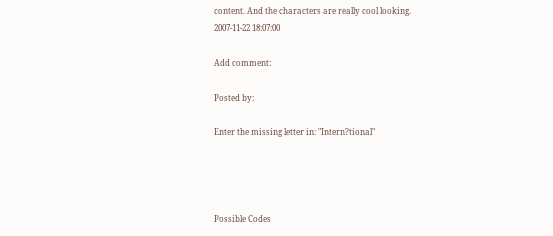content. And the characters are really cool looking.
2007-11-22 18:07:00

Add comment:

Posted by:

Enter the missing letter in: "Intern?tional"




Possible Codes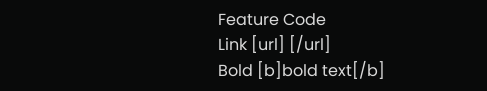Feature Code
Link [url] [/url]
Bold [b]bold text[/b]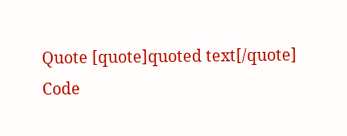Quote [quote]quoted text[/quote]
Code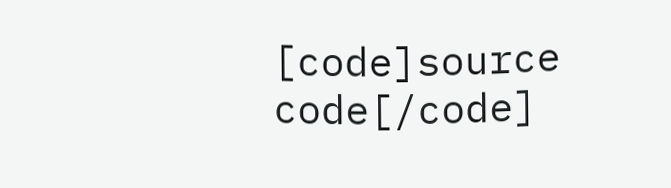[code]source code[/code]